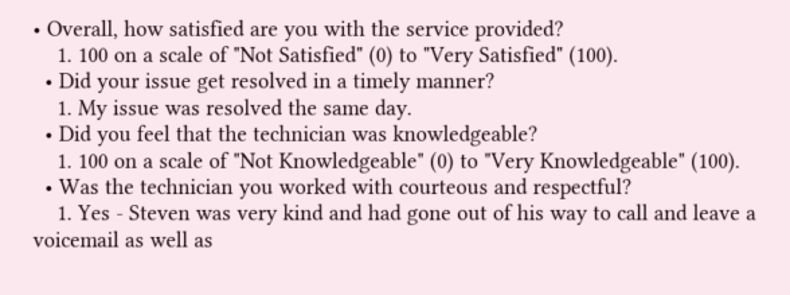• Overall, how satisfied are you with the service provided?
    1. 100 on a scale of "Not Satisfied" (0) to "Very Satisfied" (100).
  • Did your issue get resolved in a timely manner?
    1. My issue was resolved the same day.
  • Did you feel that the technician was knowledgeable?
    1. 100 on a scale of "Not Knowledgeable" (0) to "Very Knowledgeable" (100).
  • Was the technician you worked with courteous and respectful?
    1. Yes - Steven was very kind and had gone out of his way to call and leave a voicemail as well as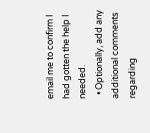email me to confirm I had gotten the help I needed.
  • Optionally, add any additional comments regarding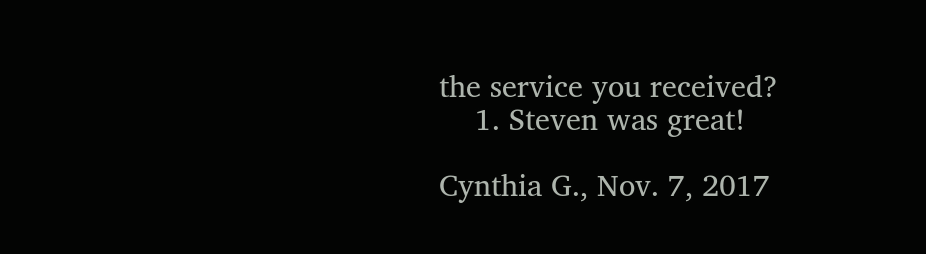the service you received?
    1. Steven was great!

Cynthia G., Nov. 7, 2017